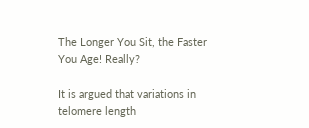The Longer You Sit, the Faster You Age! Really?

It is argued that variations in telomere length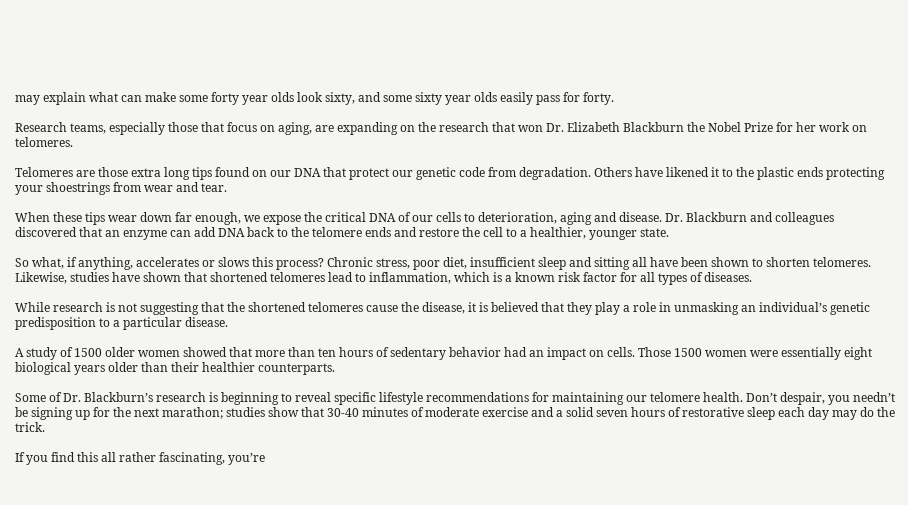may explain what can make some forty year olds look sixty, and some sixty year olds easily pass for forty.

Research teams, especially those that focus on aging, are expanding on the research that won Dr. Elizabeth Blackburn the Nobel Prize for her work on telomeres.

Telomeres are those extra long tips found on our DNA that protect our genetic code from degradation. Others have likened it to the plastic ends protecting your shoestrings from wear and tear.

When these tips wear down far enough, we expose the critical DNA of our cells to deterioration, aging and disease. Dr. Blackburn and colleagues discovered that an enzyme can add DNA back to the telomere ends and restore the cell to a healthier, younger state.

So what, if anything, accelerates or slows this process? Chronic stress, poor diet, insufficient sleep and sitting all have been shown to shorten telomeres. Likewise, studies have shown that shortened telomeres lead to inflammation, which is a known risk factor for all types of diseases.

While research is not suggesting that the shortened telomeres cause the disease, it is believed that they play a role in unmasking an individual’s genetic predisposition to a particular disease.

A study of 1500 older women showed that more than ten hours of sedentary behavior had an impact on cells. Those 1500 women were essentially eight biological years older than their healthier counterparts.

Some of Dr. Blackburn’s research is beginning to reveal specific lifestyle recommendations for maintaining our telomere health. Don’t despair, you needn’t be signing up for the next marathon; studies show that 30-40 minutes of moderate exercise and a solid seven hours of restorative sleep each day may do the trick.

If you find this all rather fascinating, you’re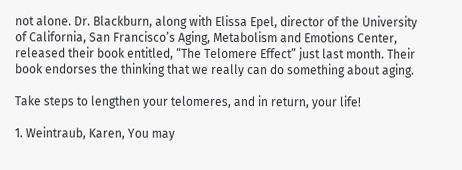not alone. Dr. Blackburn, along with Elissa Epel, director of the University of California, San Francisco’s Aging, Metabolism and Emotions Center, released their book entitled, “The Telomere Effect” just last month. Their book endorses the thinking that we really can do something about aging.

Take steps to lengthen your telomeres, and in return, your life!

1. Weintraub, Karen, You may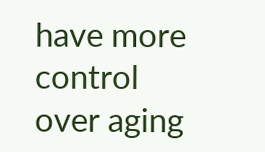have more control over aging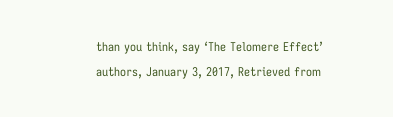than you think, say ‘The Telomere Effect’ authors, January 3, 2017, Retrieved from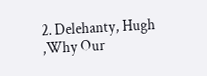2. Delehanty, Hugh ,Why Our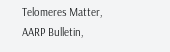Telomeres Matter, AARP Bulletin,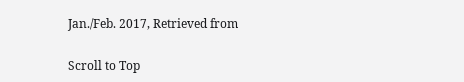Jan./Feb. 2017, Retrieved from

Scroll to Top